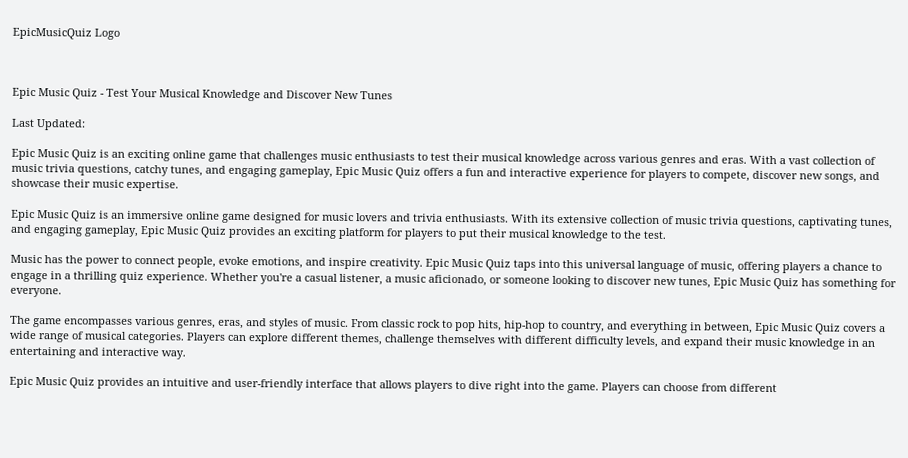EpicMusicQuiz Logo



Epic Music Quiz - Test Your Musical Knowledge and Discover New Tunes

Last Updated:

Epic Music Quiz is an exciting online game that challenges music enthusiasts to test their musical knowledge across various genres and eras. With a vast collection of music trivia questions, catchy tunes, and engaging gameplay, Epic Music Quiz offers a fun and interactive experience for players to compete, discover new songs, and showcase their music expertise.

Epic Music Quiz is an immersive online game designed for music lovers and trivia enthusiasts. With its extensive collection of music trivia questions, captivating tunes, and engaging gameplay, Epic Music Quiz provides an exciting platform for players to put their musical knowledge to the test.

Music has the power to connect people, evoke emotions, and inspire creativity. Epic Music Quiz taps into this universal language of music, offering players a chance to engage in a thrilling quiz experience. Whether you're a casual listener, a music aficionado, or someone looking to discover new tunes, Epic Music Quiz has something for everyone.

The game encompasses various genres, eras, and styles of music. From classic rock to pop hits, hip-hop to country, and everything in between, Epic Music Quiz covers a wide range of musical categories. Players can explore different themes, challenge themselves with different difficulty levels, and expand their music knowledge in an entertaining and interactive way.

Epic Music Quiz provides an intuitive and user-friendly interface that allows players to dive right into the game. Players can choose from different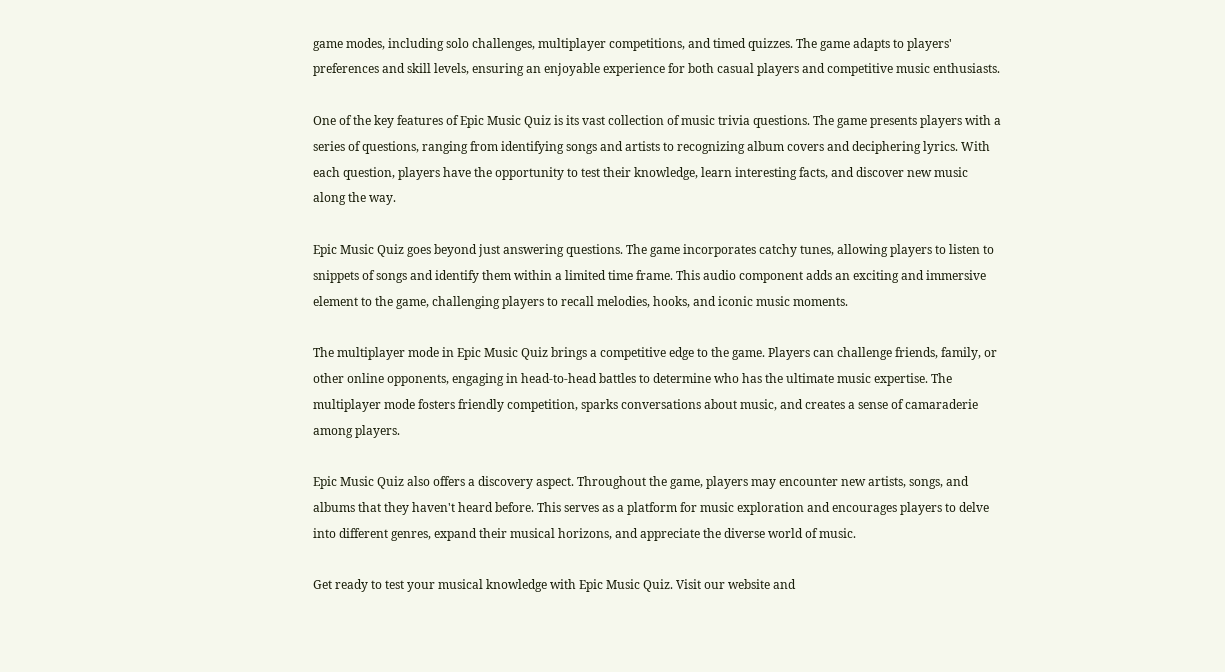game modes, including solo challenges, multiplayer competitions, and timed quizzes. The game adapts to players' preferences and skill levels, ensuring an enjoyable experience for both casual players and competitive music enthusiasts.

One of the key features of Epic Music Quiz is its vast collection of music trivia questions. The game presents players with a series of questions, ranging from identifying songs and artists to recognizing album covers and deciphering lyrics. With each question, players have the opportunity to test their knowledge, learn interesting facts, and discover new music along the way.

Epic Music Quiz goes beyond just answering questions. The game incorporates catchy tunes, allowing players to listen to snippets of songs and identify them within a limited time frame. This audio component adds an exciting and immersive element to the game, challenging players to recall melodies, hooks, and iconic music moments.

The multiplayer mode in Epic Music Quiz brings a competitive edge to the game. Players can challenge friends, family, or other online opponents, engaging in head-to-head battles to determine who has the ultimate music expertise. The multiplayer mode fosters friendly competition, sparks conversations about music, and creates a sense of camaraderie among players.

Epic Music Quiz also offers a discovery aspect. Throughout the game, players may encounter new artists, songs, and albums that they haven't heard before. This serves as a platform for music exploration and encourages players to delve into different genres, expand their musical horizons, and appreciate the diverse world of music.

Get ready to test your musical knowledge with Epic Music Quiz. Visit our website and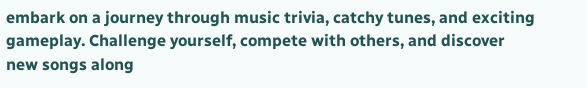embark on a journey through music trivia, catchy tunes, and exciting gameplay. Challenge yourself, compete with others, and discover new songs along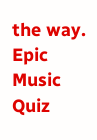the way. Epic Music Quiz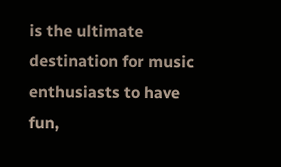is the ultimate destination for music enthusiasts to have fun,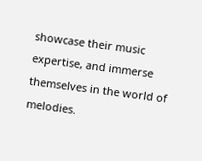showcase their music expertise, and immerse themselves in the world of melodies.